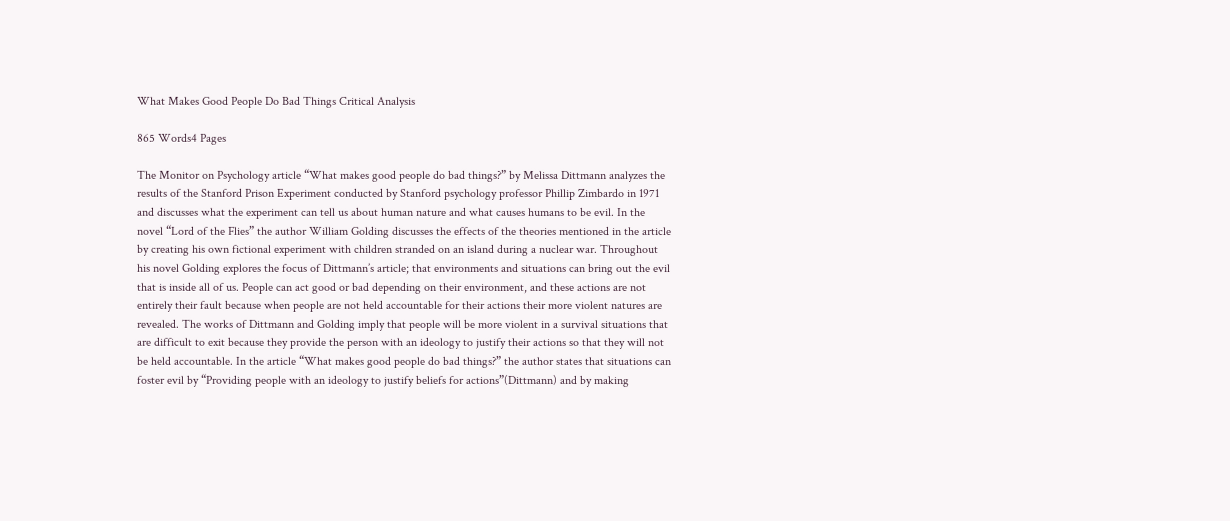What Makes Good People Do Bad Things Critical Analysis

865 Words4 Pages

The Monitor on Psychology article “What makes good people do bad things?” by Melissa Dittmann analyzes the results of the Stanford Prison Experiment conducted by Stanford psychology professor Phillip Zimbardo in 1971 and discusses what the experiment can tell us about human nature and what causes humans to be evil. In the novel “Lord of the Flies” the author William Golding discusses the effects of the theories mentioned in the article by creating his own fictional experiment with children stranded on an island during a nuclear war. Throughout his novel Golding explores the focus of Dittmann’s article; that environments and situations can bring out the evil that is inside all of us. People can act good or bad depending on their environment, and these actions are not entirely their fault because when people are not held accountable for their actions their more violent natures are revealed. The works of Dittmann and Golding imply that people will be more violent in a survival situations that are difficult to exit because they provide the person with an ideology to justify their actions so that they will not be held accountable. In the article “What makes good people do bad things?” the author states that situations can foster evil by “Providing people with an ideology to justify beliefs for actions”(Dittmann) and by making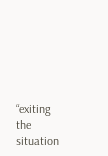“exiting the situation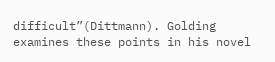difficult”(Dittmann). Golding examines these points in his novel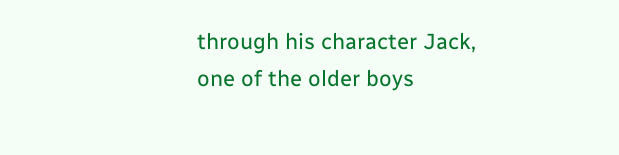through his character Jack, one of the older boys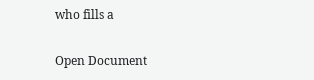who fills a

Open Document